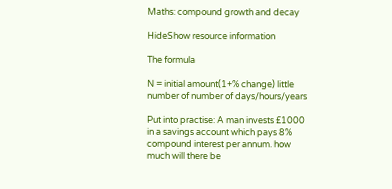Maths: compound growth and decay

HideShow resource information

The formula

N = initial amount(1+% change) little number of number of days/hours/years

Put into practise: A man invests £1000 in a savings account which pays 8% compound interest per annum. how much will there be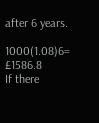after 6 years.

1000(1.08)6= £1586.8
If there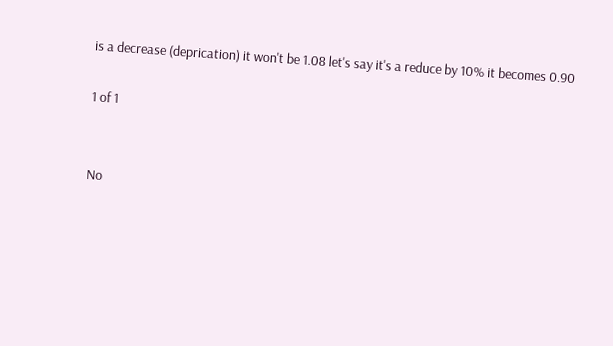is a decrease (deprication) it won't be 1.08 let's say it's a reduce by 10% it becomes 0.90

1 of 1


No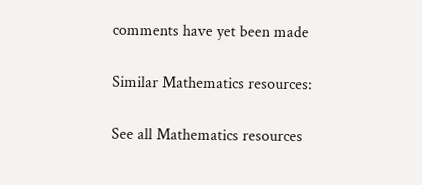comments have yet been made

Similar Mathematics resources:

See all Mathematics resources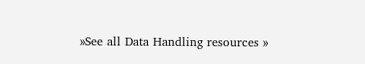»See all Data Handling resources »